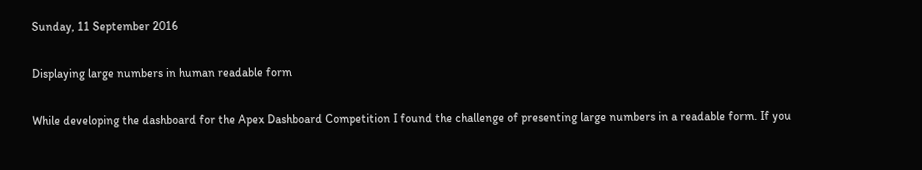Sunday, 11 September 2016

Displaying large numbers in human readable form

While developing the dashboard for the Apex Dashboard Competition I found the challenge of presenting large numbers in a readable form. If you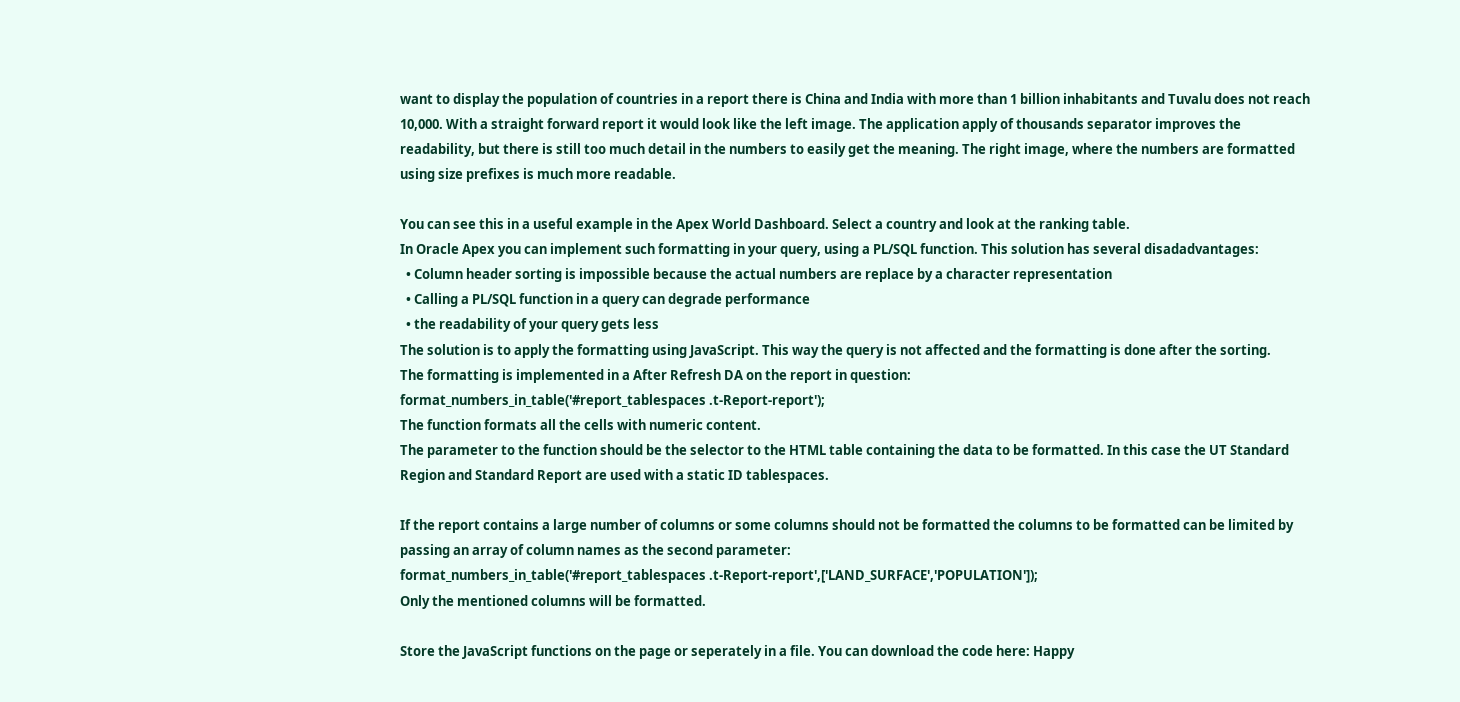want to display the population of countries in a report there is China and India with more than 1 billion inhabitants and Tuvalu does not reach 10,000. With a straight forward report it would look like the left image. The application apply of thousands separator improves the readability, but there is still too much detail in the numbers to easily get the meaning. The right image, where the numbers are formatted using size prefixes is much more readable.

You can see this in a useful example in the Apex World Dashboard. Select a country and look at the ranking table.
In Oracle Apex you can implement such formatting in your query, using a PL/SQL function. This solution has several disadadvantages:
  • Column header sorting is impossible because the actual numbers are replace by a character representation
  • Calling a PL/SQL function in a query can degrade performance
  • the readability of your query gets less
The solution is to apply the formatting using JavaScript. This way the query is not affected and the formatting is done after the sorting.
The formatting is implemented in a After Refresh DA on the report in question:
format_numbers_in_table('#report_tablespaces .t-Report-report');
The function formats all the cells with numeric content.
The parameter to the function should be the selector to the HTML table containing the data to be formatted. In this case the UT Standard Region and Standard Report are used with a static ID tablespaces.

If the report contains a large number of columns or some columns should not be formatted the columns to be formatted can be limited by passing an array of column names as the second parameter:
format_numbers_in_table('#report_tablespaces .t-Report-report',['LAND_SURFACE','POPULATION']);
Only the mentioned columns will be formatted.

Store the JavaScript functions on the page or seperately in a file. You can download the code here: Happy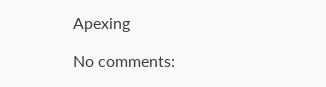Apexing

No comments: